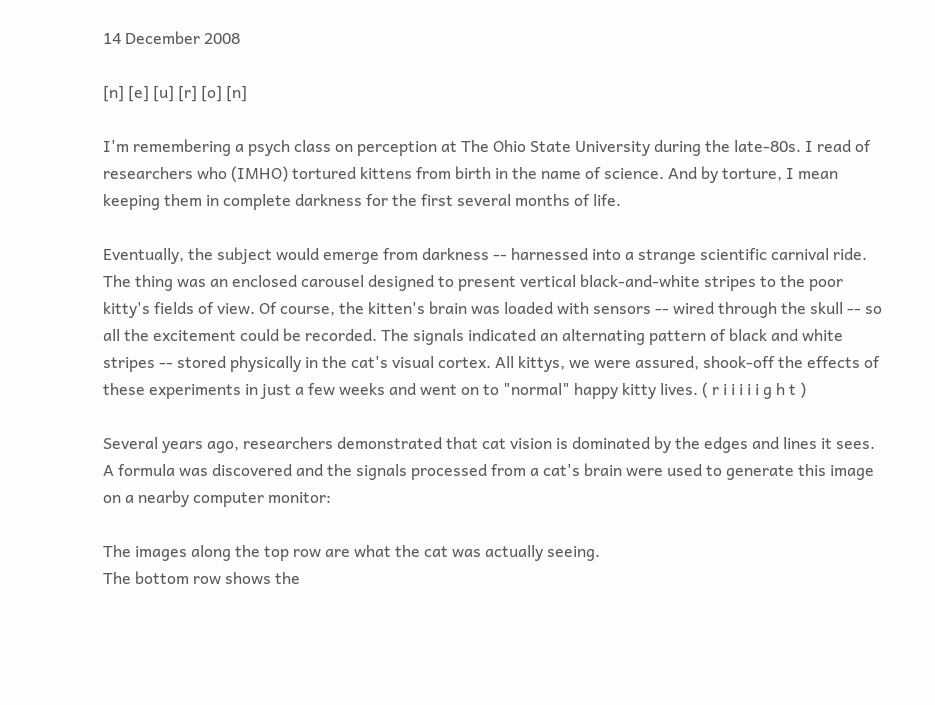14 December 2008

[n] [e] [u] [r] [o] [n]

I'm remembering a psych class on perception at The Ohio State University during the late-80s. I read of researchers who (IMHO) tortured kittens from birth in the name of science. And by torture, I mean keeping them in complete darkness for the first several months of life.

Eventually, the subject would emerge from darkness -- harnessed into a strange scientific carnival ride. The thing was an enclosed carousel designed to present vertical black-and-white stripes to the poor kitty's fields of view. Of course, the kitten's brain was loaded with sensors -- wired through the skull -- so all the excitement could be recorded. The signals indicated an alternating pattern of black and white stripes -- stored physically in the cat's visual cortex. All kittys, we were assured, shook-off the effects of these experiments in just a few weeks and went on to "normal" happy kitty lives. ( r i i i i i g h t )

Several years ago, researchers demonstrated that cat vision is dominated by the edges and lines it sees. A formula was discovered and the signals processed from a cat's brain were used to generate this image on a nearby computer monitor:

The images along the top row are what the cat was actually seeing.
The bottom row shows the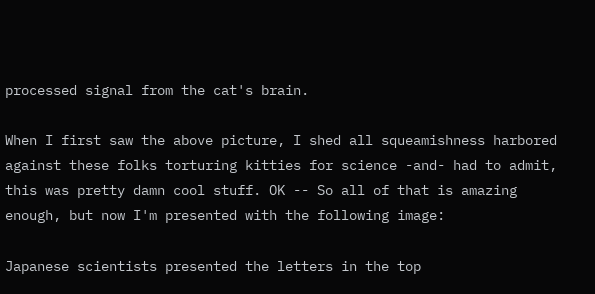processed signal from the cat's brain.

When I first saw the above picture, I shed all squeamishness harbored against these folks torturing kitties for science -and- had to admit, this was pretty damn cool stuff. OK -- So all of that is amazing enough, but now I'm presented with the following image:

Japanese scientists presented the letters in the top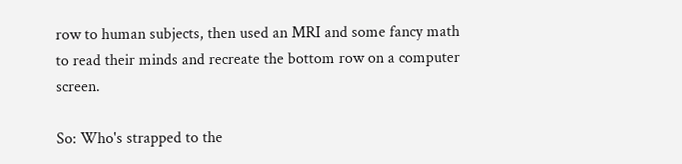row to human subjects, then used an MRI and some fancy math to read their minds and recreate the bottom row on a computer screen.

So: Who's strapped to the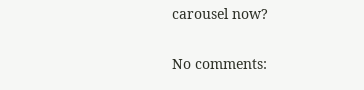carousel now?

No comments: